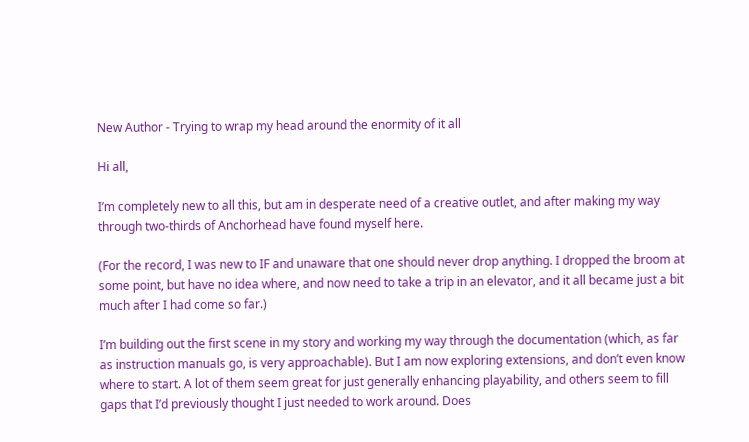New Author - Trying to wrap my head around the enormity of it all

Hi all,

I’m completely new to all this, but am in desperate need of a creative outlet, and after making my way through two-thirds of Anchorhead have found myself here.

(For the record, I was new to IF and unaware that one should never drop anything. I dropped the broom at some point, but have no idea where, and now need to take a trip in an elevator, and it all became just a bit much after I had come so far.)

I’m building out the first scene in my story and working my way through the documentation (which, as far as instruction manuals go, is very approachable). But I am now exploring extensions, and don’t even know where to start. A lot of them seem great for just generally enhancing playability, and others seem to fill gaps that I’d previously thought I just needed to work around. Does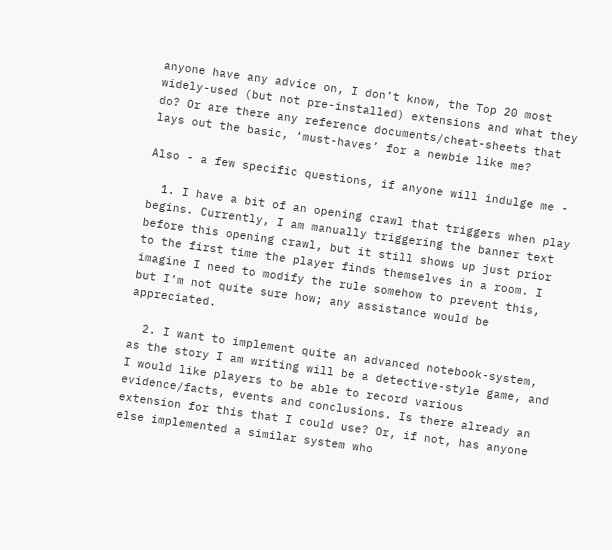anyone have any advice on, I don’t know, the Top 20 most widely-used (but not pre-installed) extensions and what they do? Or are there any reference documents/cheat-sheets that lays out the basic, ‘must-haves’ for a newbie like me?

Also - a few specific questions, if anyone will indulge me -

  1. I have a bit of an opening crawl that triggers when play begins. Currently, I am manually triggering the banner text before this opening crawl, but it still shows up just prior to the first time the player finds themselves in a room. I imagine I need to modify the rule somehow to prevent this, but I’m not quite sure how; any assistance would be appreciated.

  2. I want to implement quite an advanced notebook-system, as the story I am writing will be a detective-style game, and I would like players to be able to record various evidence/facts, events and conclusions. Is there already an extension for this that I could use? Or, if not, has anyone else implemented a similar system who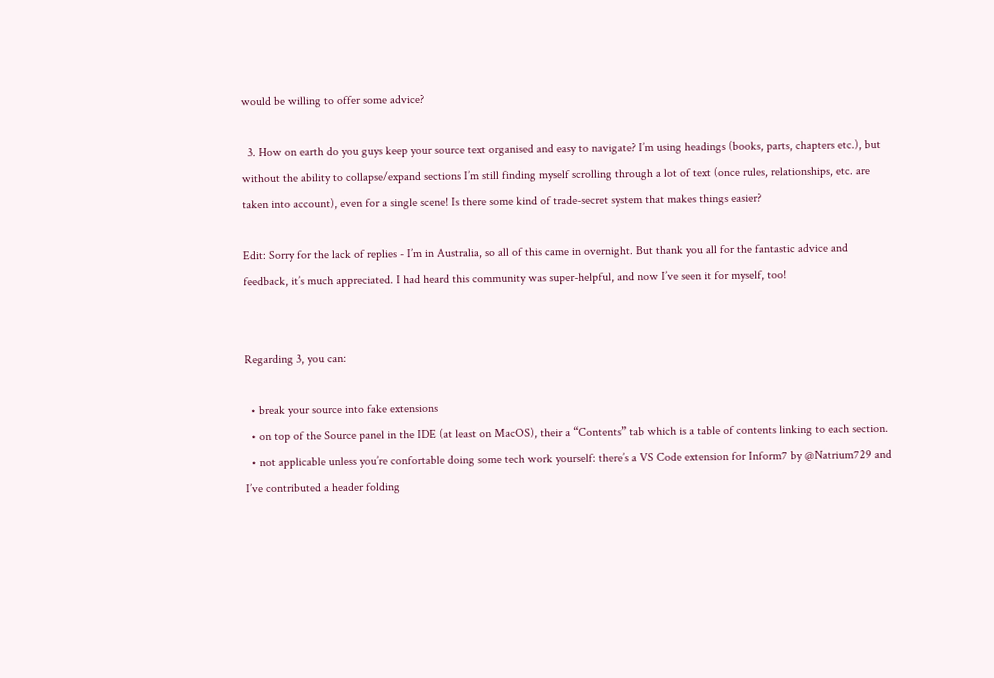would be willing to offer some advice?

  3. How on earth do you guys keep your source text organised and easy to navigate? I’m using headings (books, parts, chapters etc.), but without the ability to collapse/expand sections I’m still finding myself scrolling through a lot of text (once rules, relationships, etc. are taken into account), even for a single scene! Is there some kind of trade-secret system that makes things easier?

Edit: Sorry for the lack of replies - I’m in Australia, so all of this came in overnight. But thank you all for the fantastic advice and feedback, it’s much appreciated. I had heard this community was super-helpful, and now I’ve seen it for myself, too!


Regarding 3, you can:

  • break your source into fake extensions
  • on top of the Source panel in the IDE (at least on MacOS), their a “Contents” tab which is a table of contents linking to each section.
  • not applicable unless you’re confortable doing some tech work yourself: there’s a VS Code extension for Inform7 by @Natrium729 and I’ve contributed a header folding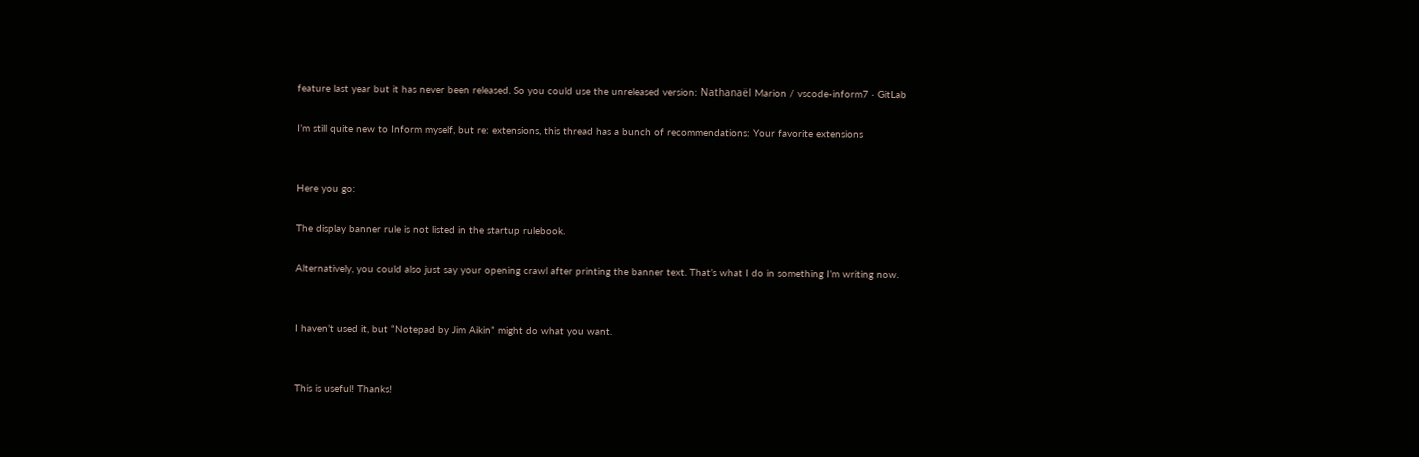feature last year but it has never been released. So you could use the unreleased version: Nathanaël Marion / vscode-inform7 · GitLab

I’m still quite new to Inform myself, but re: extensions, this thread has a bunch of recommendations: Your favorite extensions


Here you go:

The display banner rule is not listed in the startup rulebook.

Alternatively, you could also just say your opening crawl after printing the banner text. That’s what I do in something I’m writing now.


I haven’t used it, but “Notepad by Jim Aikin” might do what you want.


This is useful! Thanks!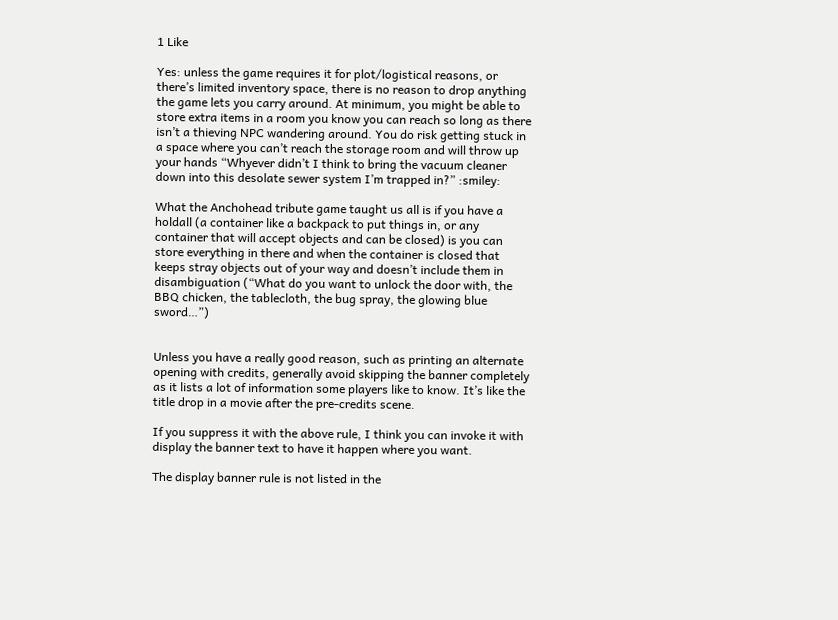1 Like

Yes: unless the game requires it for plot/logistical reasons, or there’s limited inventory space, there is no reason to drop anything the game lets you carry around. At minimum, you might be able to store extra items in a room you know you can reach so long as there isn’t a thieving NPC wandering around. You do risk getting stuck in a space where you can’t reach the storage room and will throw up your hands “Whyever didn’t I think to bring the vacuum cleaner down into this desolate sewer system I’m trapped in?” :smiley:

What the Anchohead tribute game taught us all is if you have a holdall (a container like a backpack to put things in, or any container that will accept objects and can be closed) is you can store everything in there and when the container is closed that keeps stray objects out of your way and doesn’t include them in disambiguation (“What do you want to unlock the door with, the BBQ chicken, the tablecloth, the bug spray, the glowing blue sword…”)


Unless you have a really good reason, such as printing an alternate opening with credits, generally avoid skipping the banner completely as it lists a lot of information some players like to know. It’s like the title drop in a movie after the pre-credits scene.

If you suppress it with the above rule, I think you can invoke it with display the banner text to have it happen where you want.

The display banner rule is not listed in the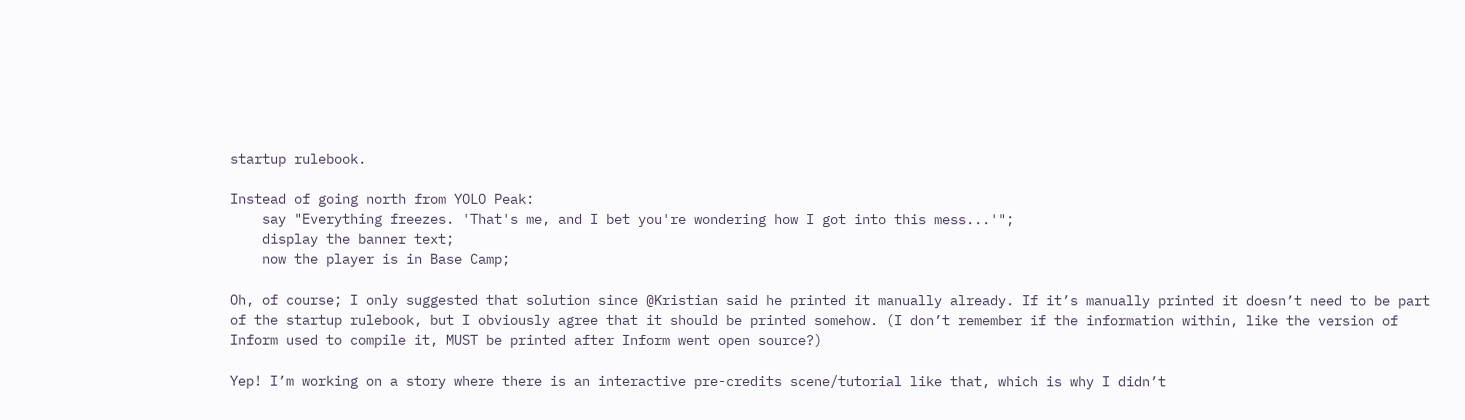startup rulebook.

Instead of going north from YOLO Peak:
    say "Everything freezes. 'That's me, and I bet you're wondering how I got into this mess...'";
    display the banner text;
    now the player is in Base Camp;

Oh, of course; I only suggested that solution since @Kristian said he printed it manually already. If it’s manually printed it doesn’t need to be part of the startup rulebook, but I obviously agree that it should be printed somehow. (I don’t remember if the information within, like the version of Inform used to compile it, MUST be printed after Inform went open source?)

Yep! I’m working on a story where there is an interactive pre-credits scene/tutorial like that, which is why I didn’t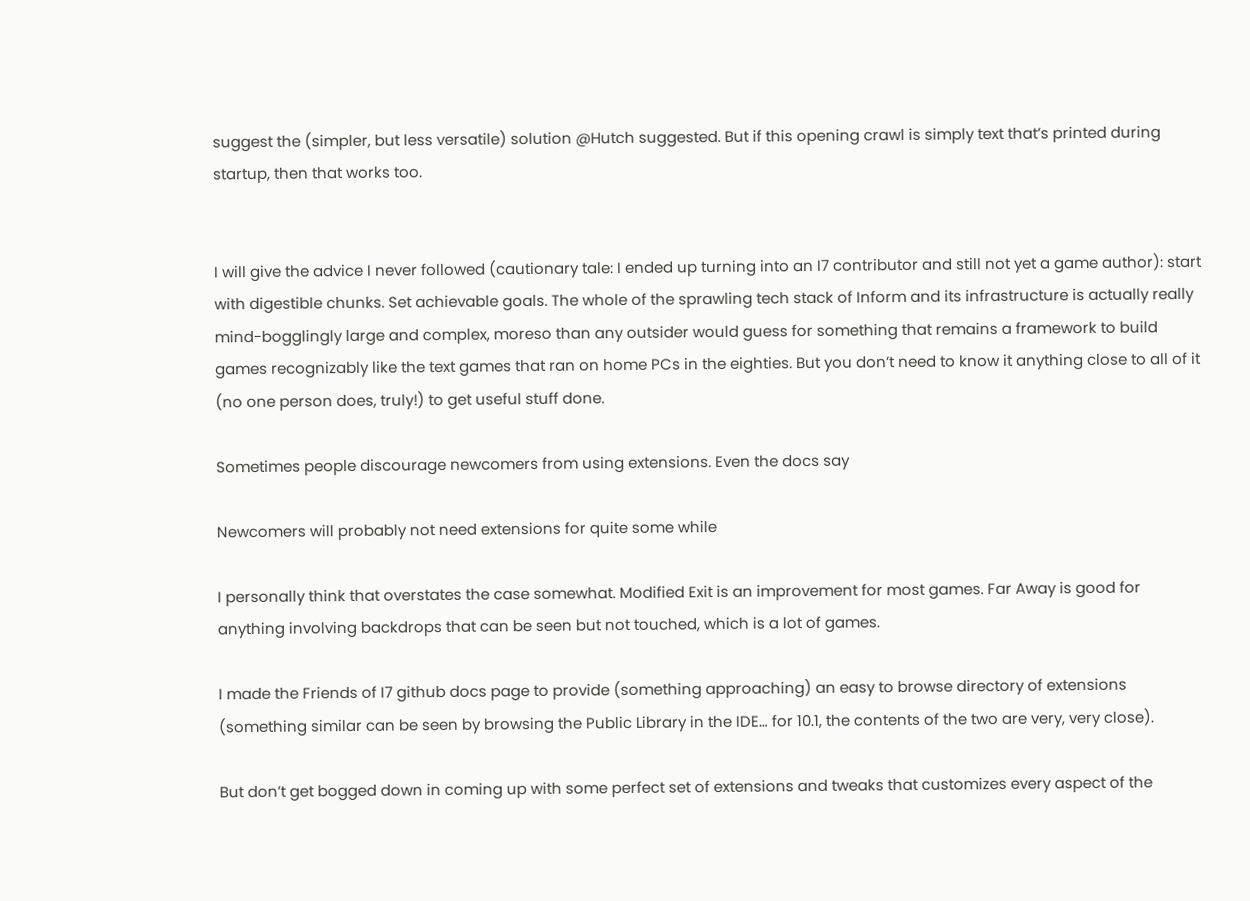suggest the (simpler, but less versatile) solution @Hutch suggested. But if this opening crawl is simply text that’s printed during startup, then that works too.


I will give the advice I never followed (cautionary tale: I ended up turning into an I7 contributor and still not yet a game author): start with digestible chunks. Set achievable goals. The whole of the sprawling tech stack of Inform and its infrastructure is actually really mind-bogglingly large and complex, moreso than any outsider would guess for something that remains a framework to build games recognizably like the text games that ran on home PCs in the eighties. But you don’t need to know it anything close to all of it (no one person does, truly!) to get useful stuff done.

Sometimes people discourage newcomers from using extensions. Even the docs say

Newcomers will probably not need extensions for quite some while

I personally think that overstates the case somewhat. Modified Exit is an improvement for most games. Far Away is good for anything involving backdrops that can be seen but not touched, which is a lot of games.

I made the Friends of I7 github docs page to provide (something approaching) an easy to browse directory of extensions (something similar can be seen by browsing the Public Library in the IDE… for 10.1, the contents of the two are very, very close).

But don’t get bogged down in coming up with some perfect set of extensions and tweaks that customizes every aspect of the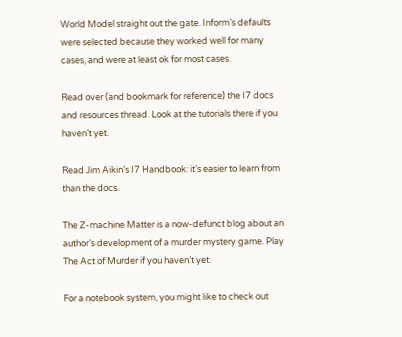World Model straight out the gate. Inform’s defaults were selected because they worked well for many cases, and were at least ok for most cases.

Read over (and bookmark for reference) the I7 docs and resources thread. Look at the tutorials there if you haven’t yet.

Read Jim Aikin’s I7 Handbook: it’s easier to learn from than the docs.

The Z-machine Matter is a now-defunct blog about an author’s development of a murder mystery game. Play The Act of Murder if you haven’t yet.

For a notebook system, you might like to check out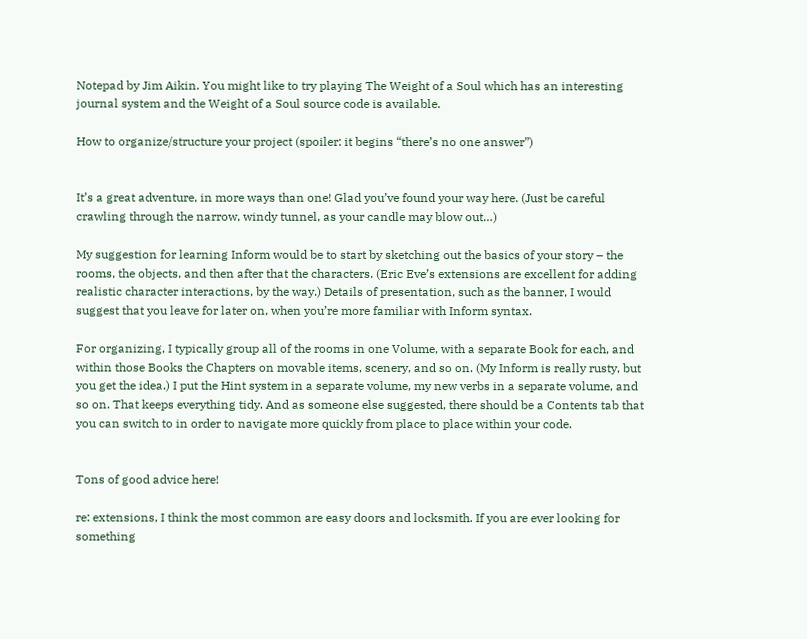Notepad by Jim Aikin. You might like to try playing The Weight of a Soul which has an interesting journal system and the Weight of a Soul source code is available.

How to organize/structure your project (spoiler: it begins “there’s no one answer”)


It’s a great adventure, in more ways than one! Glad you’ve found your way here. (Just be careful crawling through the narrow, windy tunnel, as your candle may blow out…)

My suggestion for learning Inform would be to start by sketching out the basics of your story – the rooms, the objects, and then after that the characters. (Eric Eve’s extensions are excellent for adding realistic character interactions, by the way.) Details of presentation, such as the banner, I would suggest that you leave for later on, when you’re more familiar with Inform syntax.

For organizing, I typically group all of the rooms in one Volume, with a separate Book for each, and within those Books the Chapters on movable items, scenery, and so on. (My Inform is really rusty, but you get the idea.) I put the Hint system in a separate volume, my new verbs in a separate volume, and so on. That keeps everything tidy. And as someone else suggested, there should be a Contents tab that you can switch to in order to navigate more quickly from place to place within your code.


Tons of good advice here!

re: extensions, I think the most common are easy doors and locksmith. If you are ever looking for something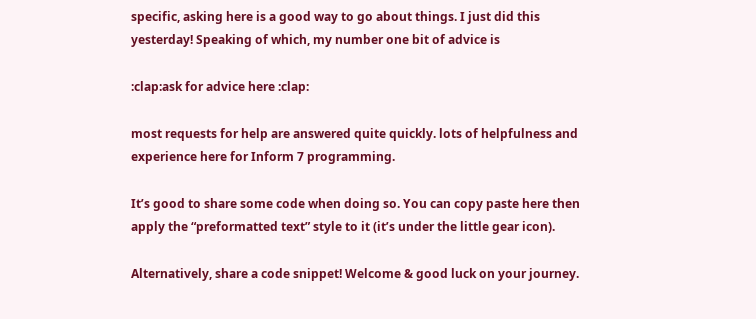specific, asking here is a good way to go about things. I just did this yesterday! Speaking of which, my number one bit of advice is

:clap:ask for advice here :clap:

most requests for help are answered quite quickly. lots of helpfulness and experience here for Inform 7 programming.

It’s good to share some code when doing so. You can copy paste here then apply the “preformatted text” style to it (it’s under the little gear icon).

Alternatively, share a code snippet! Welcome & good luck on your journey.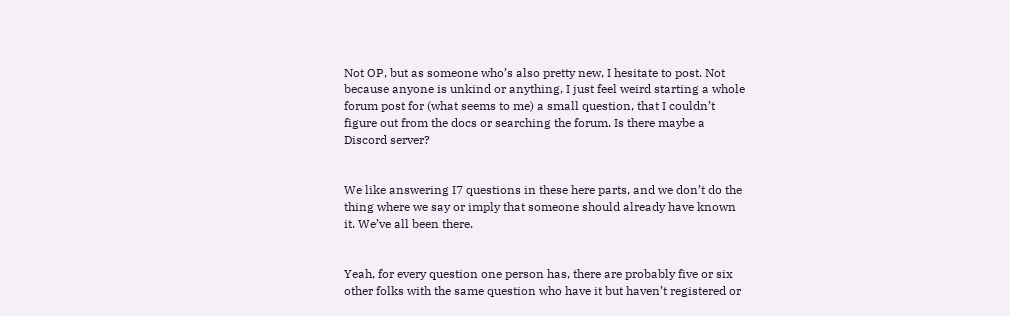Not OP, but as someone who’s also pretty new, I hesitate to post. Not because anyone is unkind or anything, I just feel weird starting a whole forum post for (what seems to me) a small question, that I couldn’t figure out from the docs or searching the forum. Is there maybe a Discord server?


We like answering I7 questions in these here parts, and we don’t do the thing where we say or imply that someone should already have known it. We’ve all been there.


Yeah, for every question one person has, there are probably five or six other folks with the same question who have it but haven’t registered or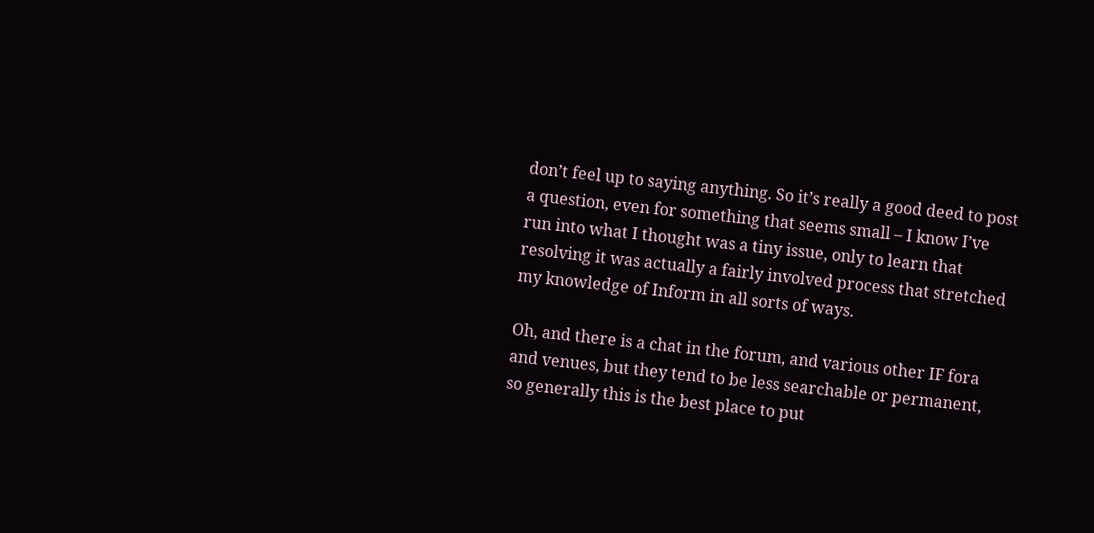don’t feel up to saying anything. So it’s really a good deed to post a question, even for something that seems small – I know I’ve run into what I thought was a tiny issue, only to learn that resolving it was actually a fairly involved process that stretched my knowledge of Inform in all sorts of ways.

Oh, and there is a chat in the forum, and various other IF fora and venues, but they tend to be less searchable or permanent, so generally this is the best place to put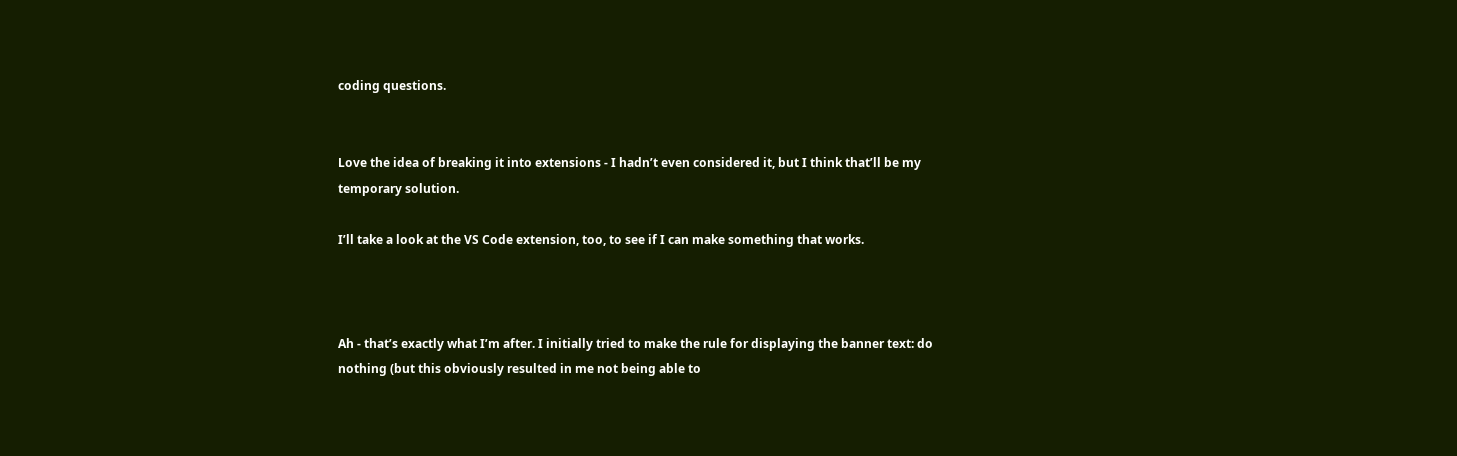coding questions.


Love the idea of breaking it into extensions - I hadn’t even considered it, but I think that’ll be my temporary solution.

I’ll take a look at the VS Code extension, too, to see if I can make something that works.



Ah - that’s exactly what I’m after. I initially tried to make the rule for displaying the banner text: do nothing (but this obviously resulted in me not being able to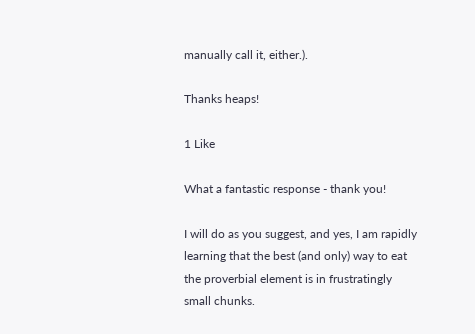manually call it, either.).

Thanks heaps!

1 Like

What a fantastic response - thank you!

I will do as you suggest, and yes, I am rapidly learning that the best (and only) way to eat the proverbial element is in frustratingly small chunks.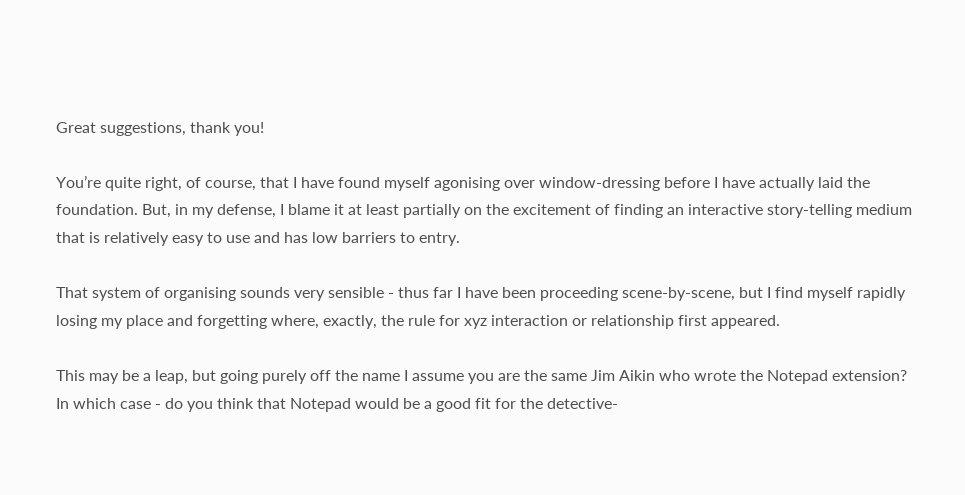Great suggestions, thank you!

You’re quite right, of course, that I have found myself agonising over window-dressing before I have actually laid the foundation. But, in my defense, I blame it at least partially on the excitement of finding an interactive story-telling medium that is relatively easy to use and has low barriers to entry.

That system of organising sounds very sensible - thus far I have been proceeding scene-by-scene, but I find myself rapidly losing my place and forgetting where, exactly, the rule for xyz interaction or relationship first appeared.

This may be a leap, but going purely off the name I assume you are the same Jim Aikin who wrote the Notepad extension? In which case - do you think that Notepad would be a good fit for the detective-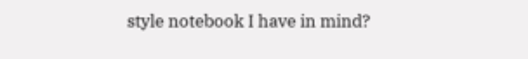style notebook I have in mind?